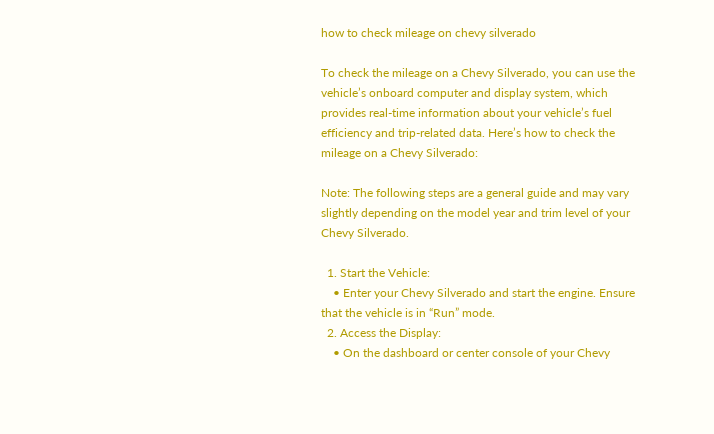how to check mileage on chevy silverado

To check the mileage on a Chevy Silverado, you can use the vehicle’s onboard computer and display system, which provides real-time information about your vehicle’s fuel efficiency and trip-related data. Here’s how to check the mileage on a Chevy Silverado:

Note: The following steps are a general guide and may vary slightly depending on the model year and trim level of your Chevy Silverado.

  1. Start the Vehicle:
    • Enter your Chevy Silverado and start the engine. Ensure that the vehicle is in “Run” mode.
  2. Access the Display:
    • On the dashboard or center console of your Chevy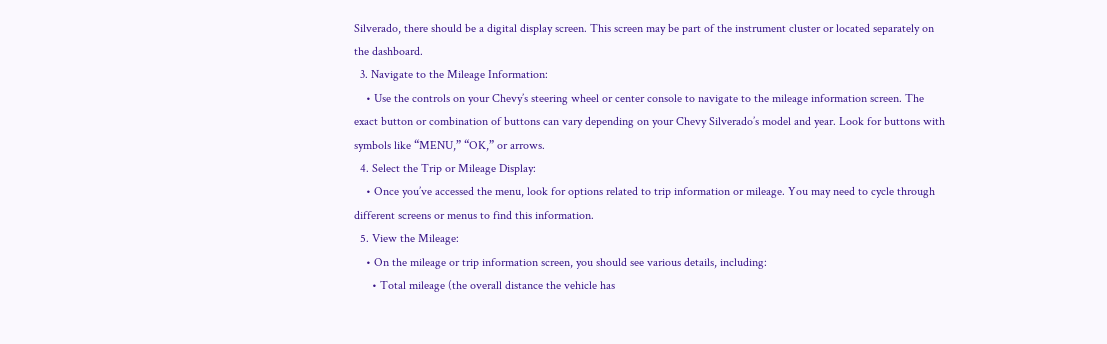Silverado, there should be a digital display screen. This screen may be part of the instrument cluster or located separately on the dashboard.
  3. Navigate to the Mileage Information:
    • Use the controls on your Chevy’s steering wheel or center console to navigate to the mileage information screen. The exact button or combination of buttons can vary depending on your Chevy Silverado’s model and year. Look for buttons with symbols like “MENU,” “OK,” or arrows.
  4. Select the Trip or Mileage Display:
    • Once you’ve accessed the menu, look for options related to trip information or mileage. You may need to cycle through different screens or menus to find this information.
  5. View the Mileage:
    • On the mileage or trip information screen, you should see various details, including:
      • Total mileage (the overall distance the vehicle has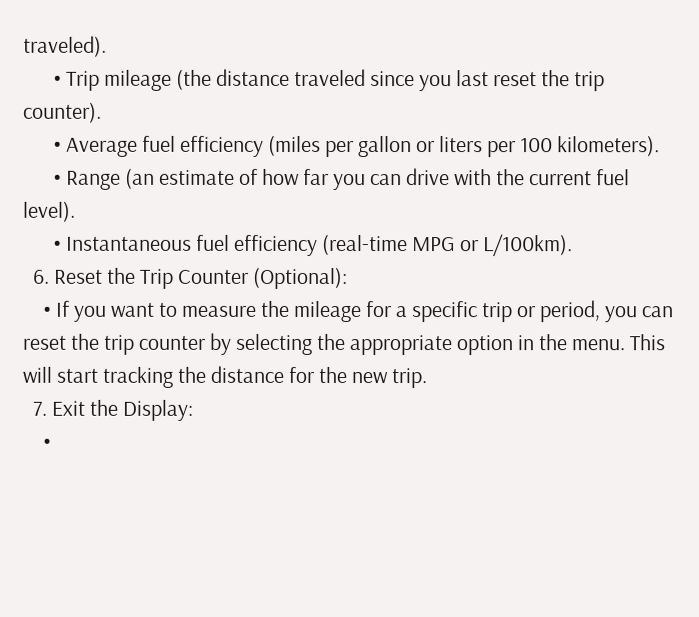traveled).
      • Trip mileage (the distance traveled since you last reset the trip counter).
      • Average fuel efficiency (miles per gallon or liters per 100 kilometers).
      • Range (an estimate of how far you can drive with the current fuel level).
      • Instantaneous fuel efficiency (real-time MPG or L/100km).
  6. Reset the Trip Counter (Optional):
    • If you want to measure the mileage for a specific trip or period, you can reset the trip counter by selecting the appropriate option in the menu. This will start tracking the distance for the new trip.
  7. Exit the Display:
    •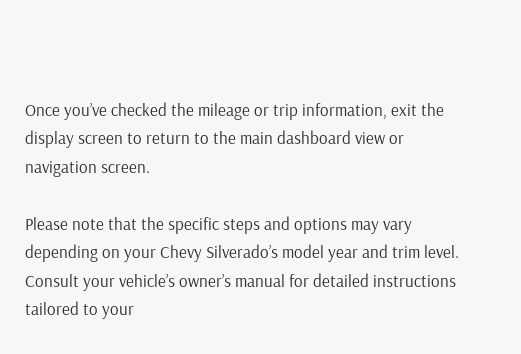Once you’ve checked the mileage or trip information, exit the display screen to return to the main dashboard view or navigation screen.

Please note that the specific steps and options may vary depending on your Chevy Silverado’s model year and trim level. Consult your vehicle’s owner’s manual for detailed instructions tailored to your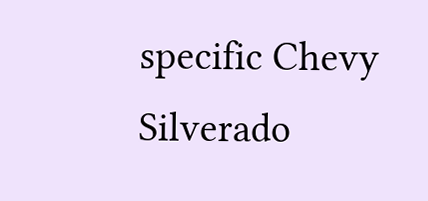specific Chevy Silverado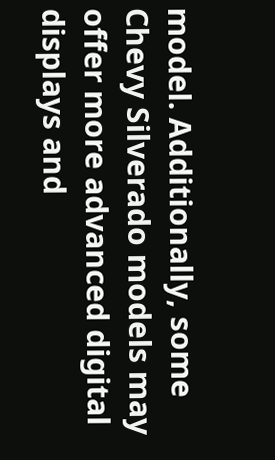model. Additionally, some Chevy Silverado models may offer more advanced digital displays and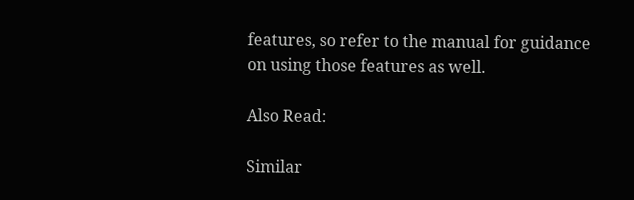features, so refer to the manual for guidance on using those features as well.

Also Read:

Similar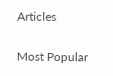Articles

Most Popular